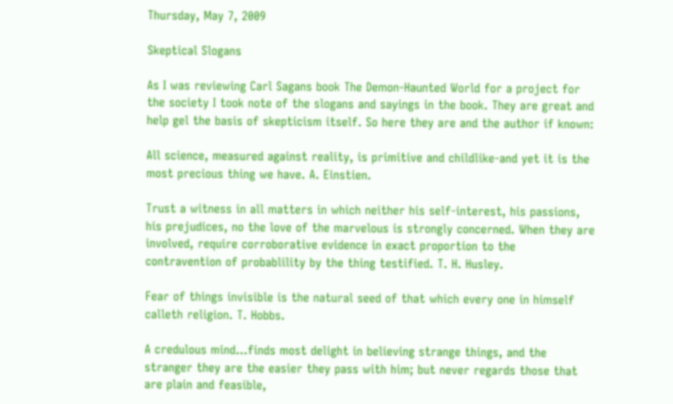Thursday, May 7, 2009

Skeptical Slogans

As I was reviewing Carl Sagans book The Demon-Haunted World for a project for the society I took note of the slogans and sayings in the book. They are great and help gel the basis of skepticism itself. So here they are and the author if known:

All science, measured against reality, is primitive and childlike-and yet it is the most precious thing we have. A. Einstien.

Trust a witness in all matters in which neither his self-interest, his passions, his prejudices, no the love of the marvelous is strongly concerned. When they are involved, require corroborative evidence in exact proportion to the contravention of probablility by the thing testified. T. H. Husley.

Fear of things invisible is the natural seed of that which every one in himself calleth religion. T. Hobbs.

A credulous mind...finds most delight in believing strange things, and the stranger they are the easier they pass with him; but never regards those that are plain and feasible,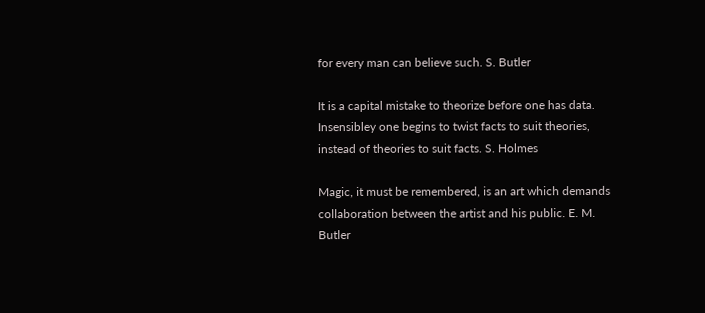for every man can believe such. S. Butler

It is a capital mistake to theorize before one has data. Insensibley one begins to twist facts to suit theories, instead of theories to suit facts. S. Holmes

Magic, it must be remembered, is an art which demands collaboration between the artist and his public. E. M. Butler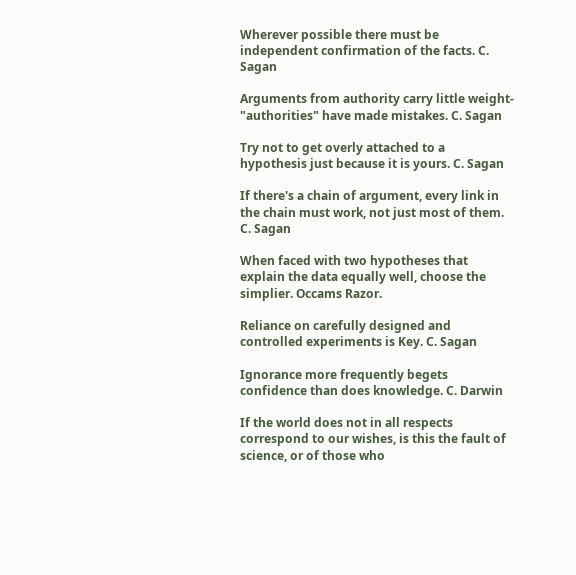Wherever possible there must be independent confirmation of the facts. C. Sagan

Arguments from authority carry little weight- "authorities" have made mistakes. C. Sagan

Try not to get overly attached to a hypothesis just because it is yours. C. Sagan

If there's a chain of argument, every link in the chain must work, not just most of them. C. Sagan

When faced with two hypotheses that explain the data equally well, choose the simplier. Occams Razor.

Reliance on carefully designed and controlled experiments is Key. C. Sagan

Ignorance more frequently begets confidence than does knowledge. C. Darwin

If the world does not in all respects correspond to our wishes, is this the fault of science, or of those who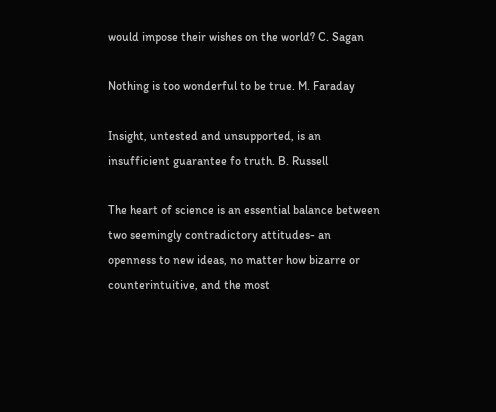would impose their wishes on the world? C. Sagan

Nothing is too wonderful to be true. M. Faraday

Insight, untested and unsupported, is an insufficient guarantee fo truth. B. Russell

The heart of science is an essential balance between two seemingly contradictory attitudes- an openness to new ideas, no matter how bizarre or counterintuitive, and the most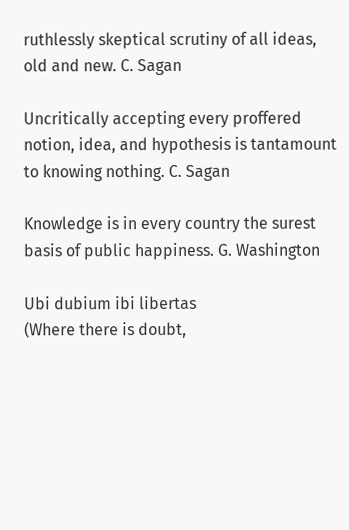ruthlessly skeptical scrutiny of all ideas, old and new. C. Sagan

Uncritically accepting every proffered notion, idea, and hypothesis is tantamount to knowing nothing. C. Sagan

Knowledge is in every country the surest basis of public happiness. G. Washington

Ubi dubium ibi libertas
(Where there is doubt,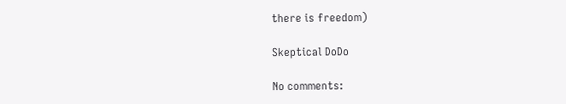there is freedom)

Skeptical DoDo

No comments: